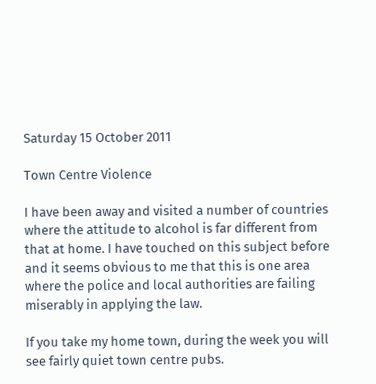Saturday 15 October 2011

Town Centre Violence

I have been away and visited a number of countries where the attitude to alcohol is far different from that at home. I have touched on this subject before and it seems obvious to me that this is one area where the police and local authorities are failing miserably in applying the law.

If you take my home town, during the week you will see fairly quiet town centre pubs.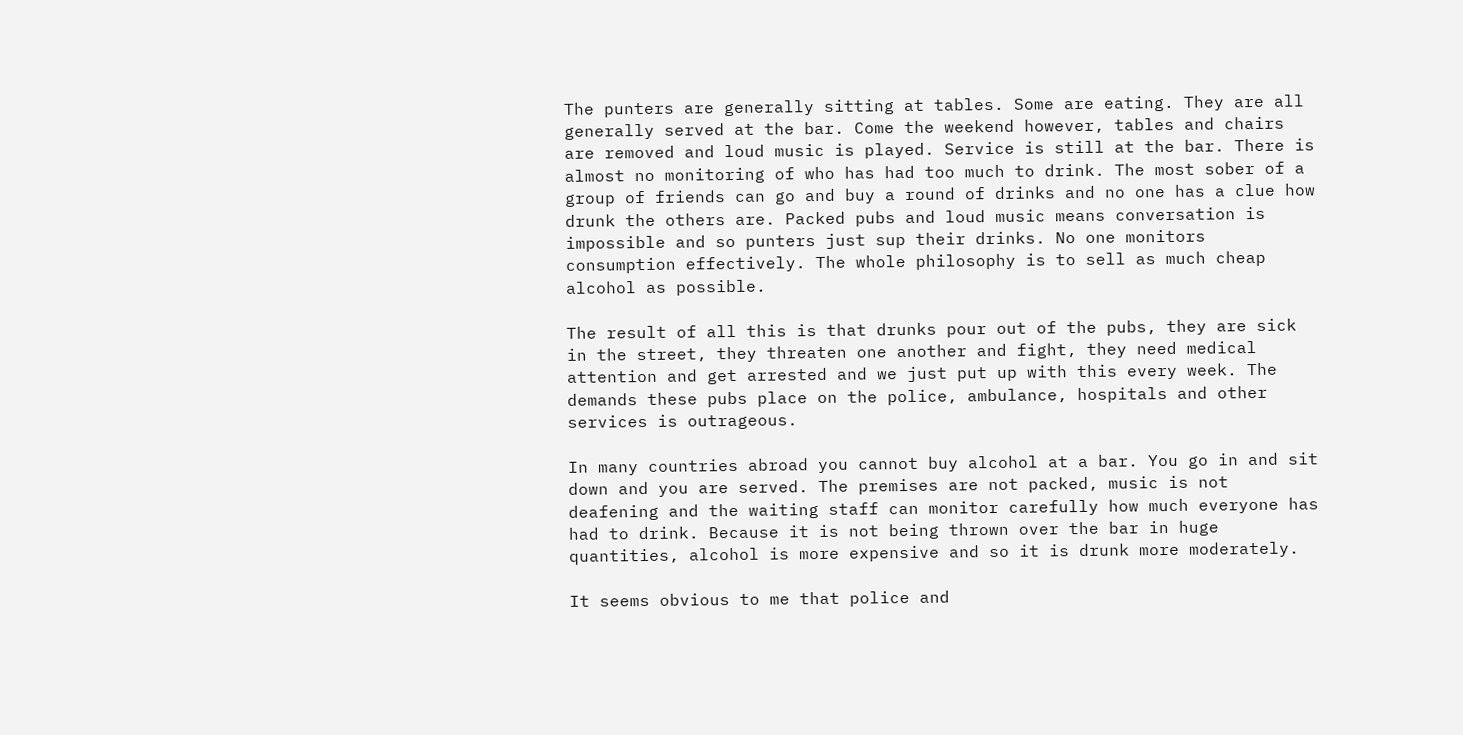The punters are generally sitting at tables. Some are eating. They are all generally served at the bar. Come the weekend however, tables and chairs are removed and loud music is played. Service is still at the bar. There is almost no monitoring of who has had too much to drink. The most sober of a group of friends can go and buy a round of drinks and no one has a clue how drunk the others are. Packed pubs and loud music means conversation is impossible and so punters just sup their drinks. No one monitors consumption effectively. The whole philosophy is to sell as much cheap alcohol as possible.

The result of all this is that drunks pour out of the pubs, they are sick in the street, they threaten one another and fight, they need medical attention and get arrested and we just put up with this every week. The demands these pubs place on the police, ambulance, hospitals and other services is outrageous.

In many countries abroad you cannot buy alcohol at a bar. You go in and sit down and you are served. The premises are not packed, music is not deafening and the waiting staff can monitor carefully how much everyone has had to drink. Because it is not being thrown over the bar in huge quantities, alcohol is more expensive and so it is drunk more moderately.

It seems obvious to me that police and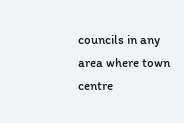councils in any area where town centre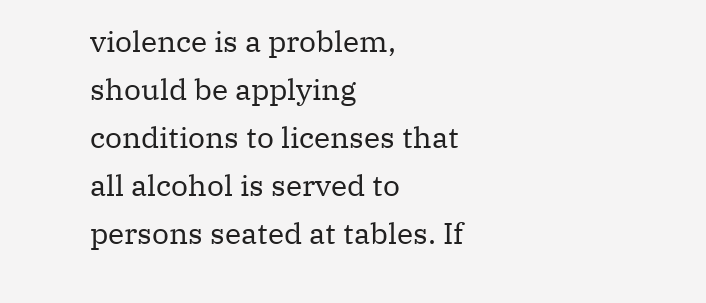violence is a problem, should be applying conditions to licenses that all alcohol is served to persons seated at tables. If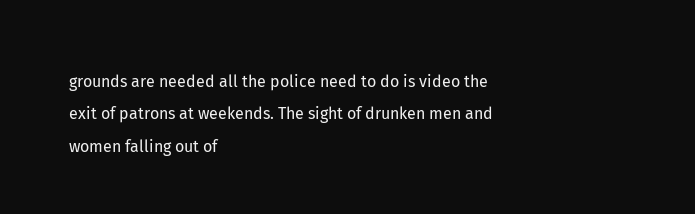grounds are needed all the police need to do is video the exit of patrons at weekends. The sight of drunken men and women falling out of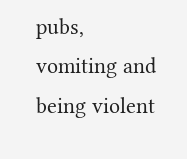pubs, vomiting and being violent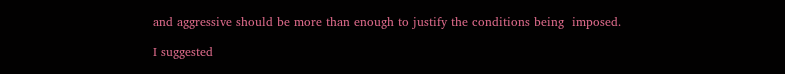and aggressive should be more than enough to justify the conditions being  imposed.

I suggested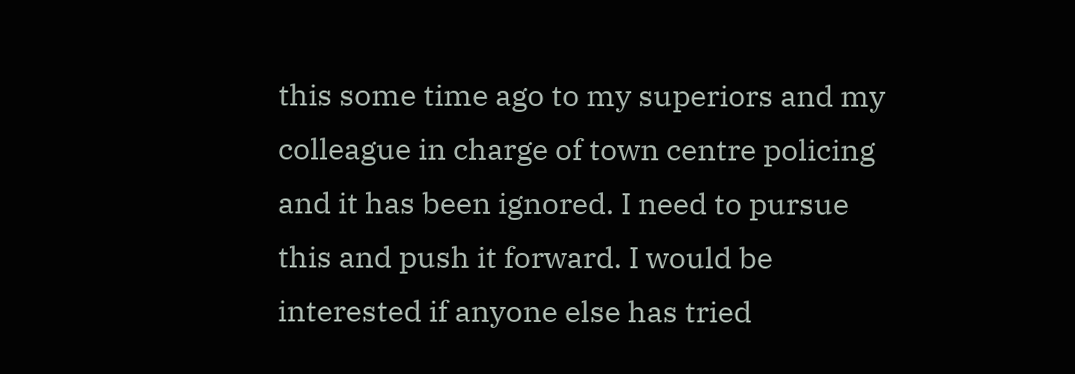this some time ago to my superiors and my colleague in charge of town centre policing and it has been ignored. I need to pursue this and push it forward. I would be interested if anyone else has tried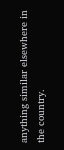anything similar elsewhere in the country.